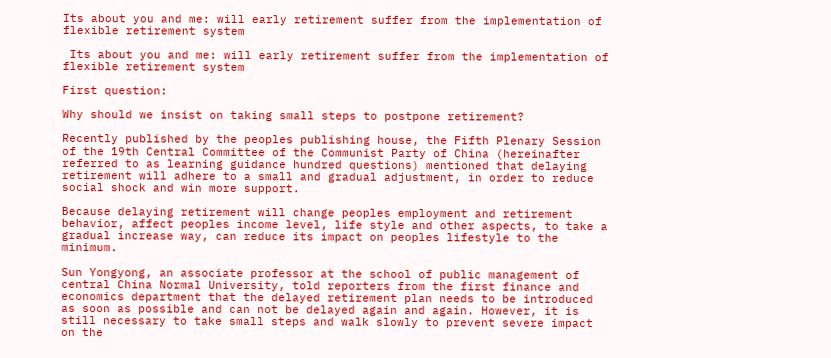Its about you and me: will early retirement suffer from the implementation of flexible retirement system

 Its about you and me: will early retirement suffer from the implementation of flexible retirement system

First question:

Why should we insist on taking small steps to postpone retirement?

Recently published by the peoples publishing house, the Fifth Plenary Session of the 19th Central Committee of the Communist Party of China (hereinafter referred to as learning guidance hundred questions) mentioned that delaying retirement will adhere to a small and gradual adjustment, in order to reduce social shock and win more support.

Because delaying retirement will change peoples employment and retirement behavior, affect peoples income level, life style and other aspects, to take a gradual increase way, can reduce its impact on peoples lifestyle to the minimum.

Sun Yongyong, an associate professor at the school of public management of central China Normal University, told reporters from the first finance and economics department that the delayed retirement plan needs to be introduced as soon as possible and can not be delayed again and again. However, it is still necessary to take small steps and walk slowly to prevent severe impact on the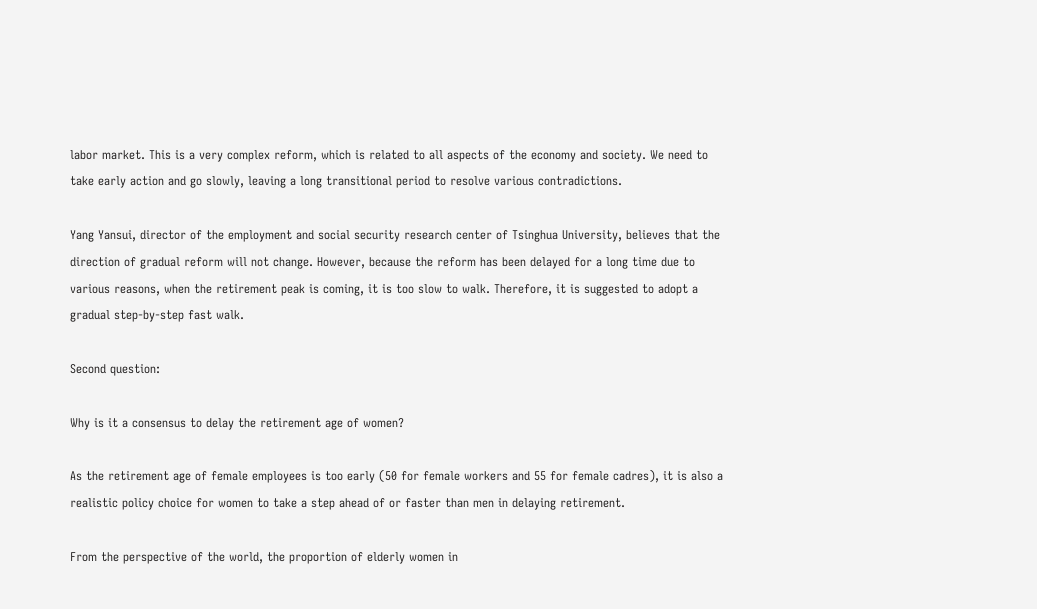labor market. This is a very complex reform, which is related to all aspects of the economy and society. We need to take early action and go slowly, leaving a long transitional period to resolve various contradictions.

Yang Yansui, director of the employment and social security research center of Tsinghua University, believes that the direction of gradual reform will not change. However, because the reform has been delayed for a long time due to various reasons, when the retirement peak is coming, it is too slow to walk. Therefore, it is suggested to adopt a gradual step-by-step fast walk.

Second question:

Why is it a consensus to delay the retirement age of women?

As the retirement age of female employees is too early (50 for female workers and 55 for female cadres), it is also a realistic policy choice for women to take a step ahead of or faster than men in delaying retirement.

From the perspective of the world, the proportion of elderly women in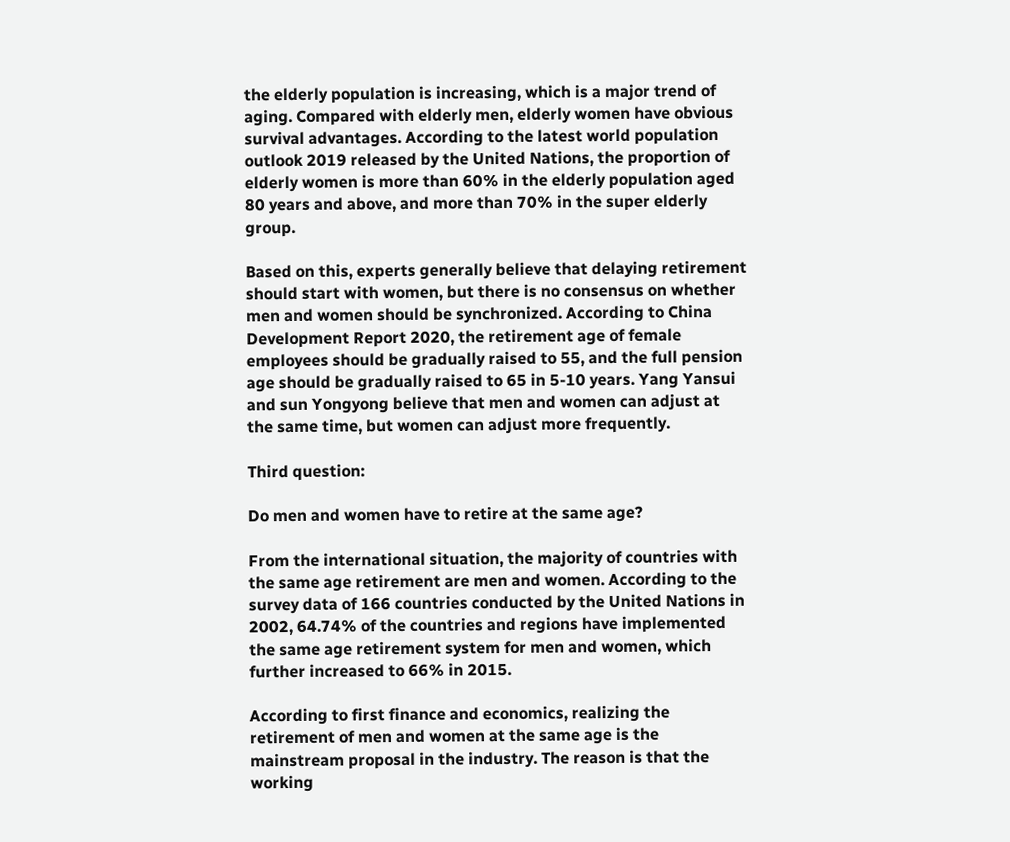the elderly population is increasing, which is a major trend of aging. Compared with elderly men, elderly women have obvious survival advantages. According to the latest world population outlook 2019 released by the United Nations, the proportion of elderly women is more than 60% in the elderly population aged 80 years and above, and more than 70% in the super elderly group.

Based on this, experts generally believe that delaying retirement should start with women, but there is no consensus on whether men and women should be synchronized. According to China Development Report 2020, the retirement age of female employees should be gradually raised to 55, and the full pension age should be gradually raised to 65 in 5-10 years. Yang Yansui and sun Yongyong believe that men and women can adjust at the same time, but women can adjust more frequently.

Third question:

Do men and women have to retire at the same age?

From the international situation, the majority of countries with the same age retirement are men and women. According to the survey data of 166 countries conducted by the United Nations in 2002, 64.74% of the countries and regions have implemented the same age retirement system for men and women, which further increased to 66% in 2015.

According to first finance and economics, realizing the retirement of men and women at the same age is the mainstream proposal in the industry. The reason is that the working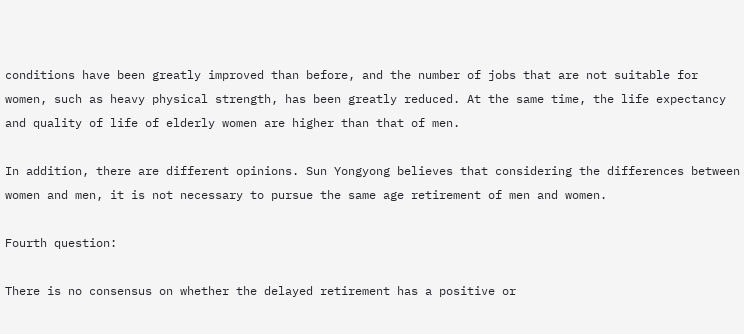conditions have been greatly improved than before, and the number of jobs that are not suitable for women, such as heavy physical strength, has been greatly reduced. At the same time, the life expectancy and quality of life of elderly women are higher than that of men.

In addition, there are different opinions. Sun Yongyong believes that considering the differences between women and men, it is not necessary to pursue the same age retirement of men and women.

Fourth question:

There is no consensus on whether the delayed retirement has a positive or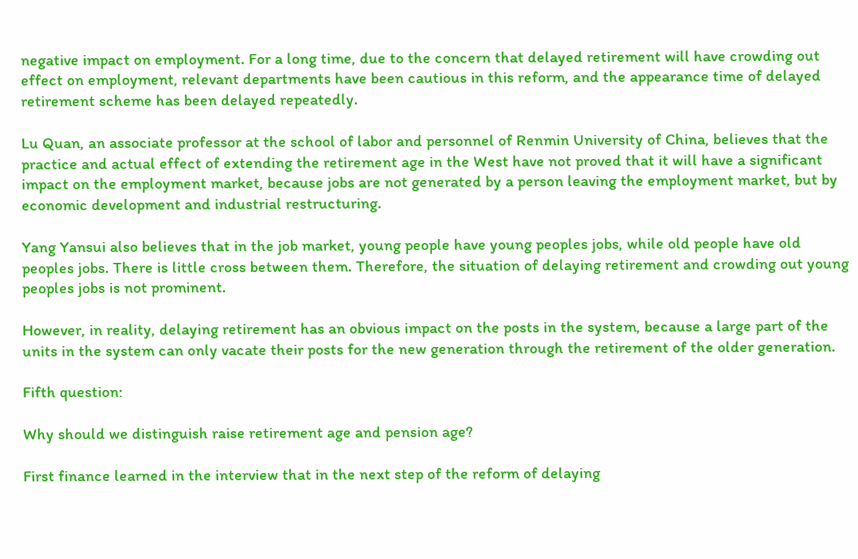negative impact on employment. For a long time, due to the concern that delayed retirement will have crowding out effect on employment, relevant departments have been cautious in this reform, and the appearance time of delayed retirement scheme has been delayed repeatedly.

Lu Quan, an associate professor at the school of labor and personnel of Renmin University of China, believes that the practice and actual effect of extending the retirement age in the West have not proved that it will have a significant impact on the employment market, because jobs are not generated by a person leaving the employment market, but by economic development and industrial restructuring.

Yang Yansui also believes that in the job market, young people have young peoples jobs, while old people have old peoples jobs. There is little cross between them. Therefore, the situation of delaying retirement and crowding out young peoples jobs is not prominent.

However, in reality, delaying retirement has an obvious impact on the posts in the system, because a large part of the units in the system can only vacate their posts for the new generation through the retirement of the older generation.

Fifth question:

Why should we distinguish raise retirement age and pension age?

First finance learned in the interview that in the next step of the reform of delaying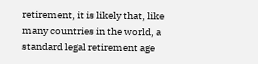retirement, it is likely that, like many countries in the world, a standard legal retirement age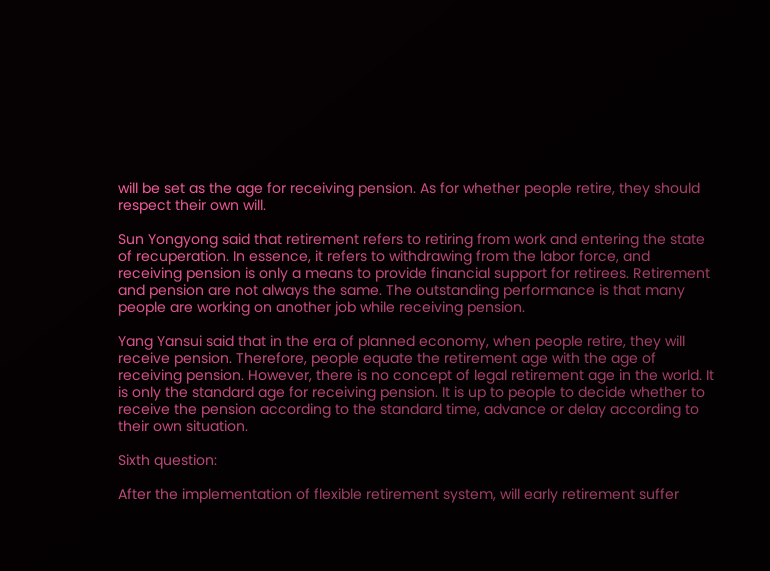will be set as the age for receiving pension. As for whether people retire, they should respect their own will.

Sun Yongyong said that retirement refers to retiring from work and entering the state of recuperation. In essence, it refers to withdrawing from the labor force, and receiving pension is only a means to provide financial support for retirees. Retirement and pension are not always the same. The outstanding performance is that many people are working on another job while receiving pension.

Yang Yansui said that in the era of planned economy, when people retire, they will receive pension. Therefore, people equate the retirement age with the age of receiving pension. However, there is no concept of legal retirement age in the world. It is only the standard age for receiving pension. It is up to people to decide whether to receive the pension according to the standard time, advance or delay according to their own situation.

Sixth question:

After the implementation of flexible retirement system, will early retirement suffer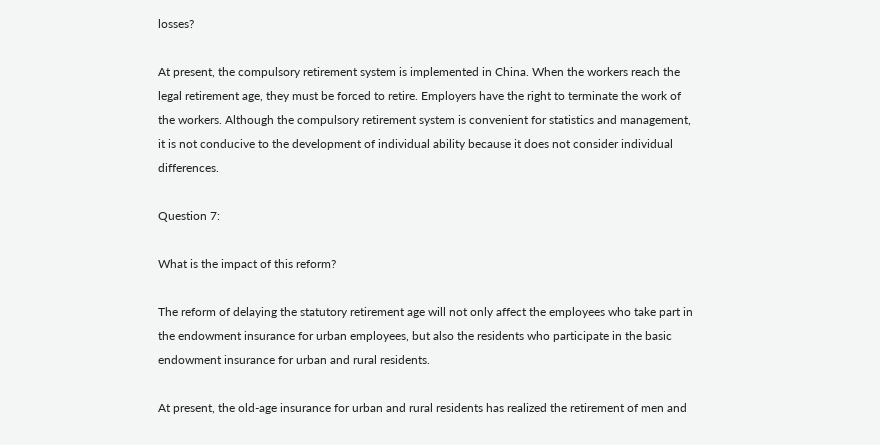losses?

At present, the compulsory retirement system is implemented in China. When the workers reach the legal retirement age, they must be forced to retire. Employers have the right to terminate the work of the workers. Although the compulsory retirement system is convenient for statistics and management, it is not conducive to the development of individual ability because it does not consider individual differences.

Question 7:

What is the impact of this reform?

The reform of delaying the statutory retirement age will not only affect the employees who take part in the endowment insurance for urban employees, but also the residents who participate in the basic endowment insurance for urban and rural residents.

At present, the old-age insurance for urban and rural residents has realized the retirement of men and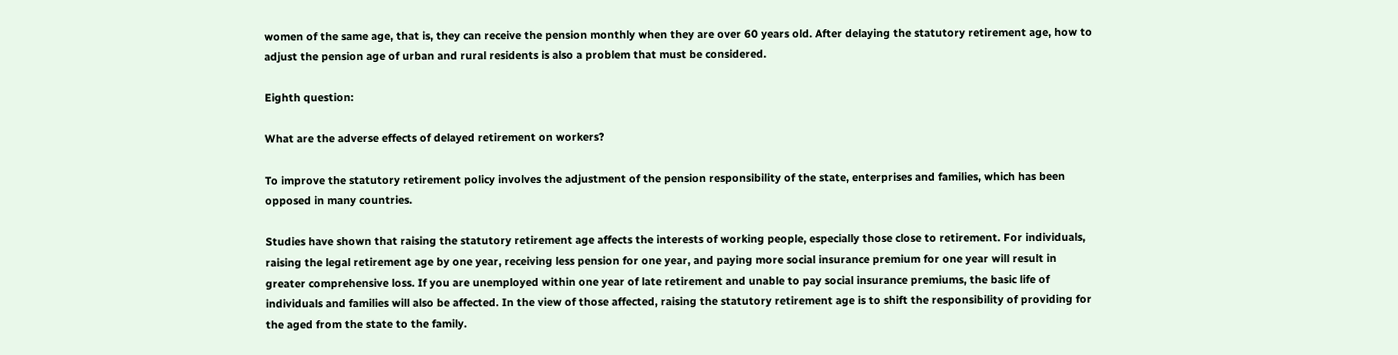women of the same age, that is, they can receive the pension monthly when they are over 60 years old. After delaying the statutory retirement age, how to adjust the pension age of urban and rural residents is also a problem that must be considered.

Eighth question:

What are the adverse effects of delayed retirement on workers?

To improve the statutory retirement policy involves the adjustment of the pension responsibility of the state, enterprises and families, which has been opposed in many countries.

Studies have shown that raising the statutory retirement age affects the interests of working people, especially those close to retirement. For individuals, raising the legal retirement age by one year, receiving less pension for one year, and paying more social insurance premium for one year will result in greater comprehensive loss. If you are unemployed within one year of late retirement and unable to pay social insurance premiums, the basic life of individuals and families will also be affected. In the view of those affected, raising the statutory retirement age is to shift the responsibility of providing for the aged from the state to the family.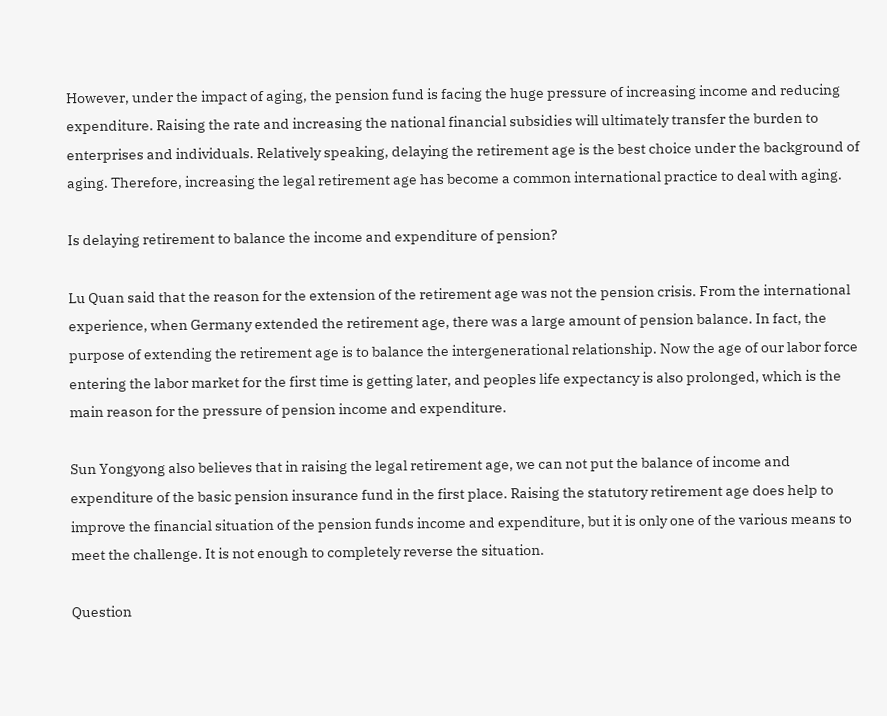However, under the impact of aging, the pension fund is facing the huge pressure of increasing income and reducing expenditure. Raising the rate and increasing the national financial subsidies will ultimately transfer the burden to enterprises and individuals. Relatively speaking, delaying the retirement age is the best choice under the background of aging. Therefore, increasing the legal retirement age has become a common international practice to deal with aging.

Is delaying retirement to balance the income and expenditure of pension?

Lu Quan said that the reason for the extension of the retirement age was not the pension crisis. From the international experience, when Germany extended the retirement age, there was a large amount of pension balance. In fact, the purpose of extending the retirement age is to balance the intergenerational relationship. Now the age of our labor force entering the labor market for the first time is getting later, and peoples life expectancy is also prolonged, which is the main reason for the pressure of pension income and expenditure.

Sun Yongyong also believes that in raising the legal retirement age, we can not put the balance of income and expenditure of the basic pension insurance fund in the first place. Raising the statutory retirement age does help to improve the financial situation of the pension funds income and expenditure, but it is only one of the various means to meet the challenge. It is not enough to completely reverse the situation.

Question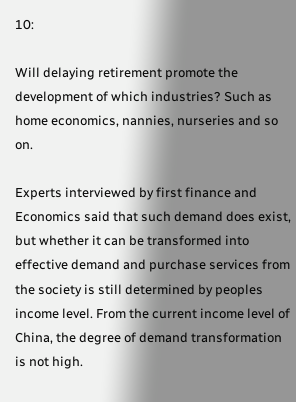10:

Will delaying retirement promote the development of which industries? Such as home economics, nannies, nurseries and so on.

Experts interviewed by first finance and Economics said that such demand does exist, but whether it can be transformed into effective demand and purchase services from the society is still determined by peoples income level. From the current income level of China, the degree of demand transformation is not high.